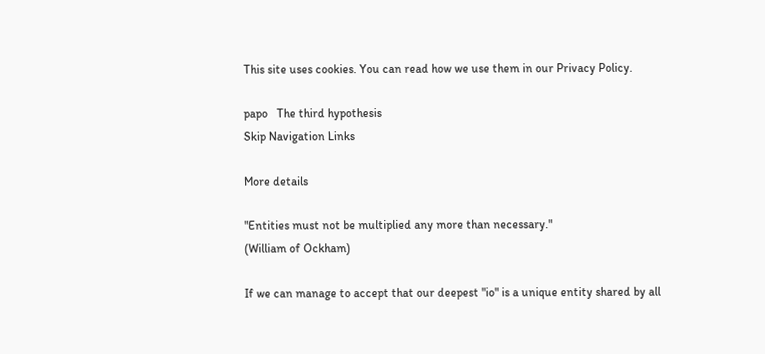This site uses cookies. You can read how we use them in our Privacy Policy.

papo   The third hypothesis
Skip Navigation Links

More details

"Entities must not be multiplied any more than necessary."
(William of Ockham)

If we can manage to accept that our deepest "io" is a unique entity shared by all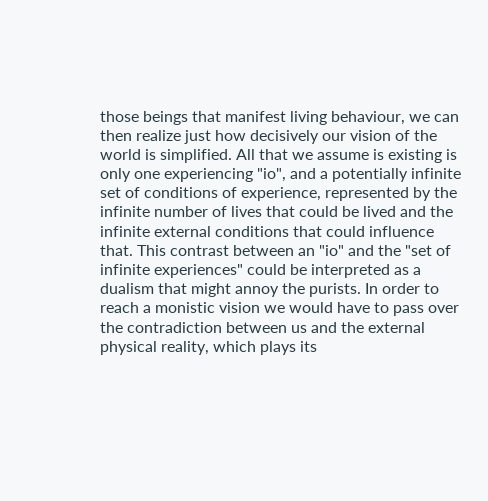those beings that manifest living behaviour, we can then realize just how decisively our vision of the world is simplified. All that we assume is existing is only one experiencing "io", and a potentially infinite set of conditions of experience, represented by the infinite number of lives that could be lived and the infinite external conditions that could influence that. This contrast between an "io" and the "set of infinite experiences" could be interpreted as a dualism that might annoy the purists. In order to reach a monistic vision we would have to pass over the contradiction between us and the external physical reality, which plays its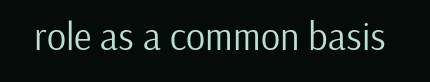role as a common basis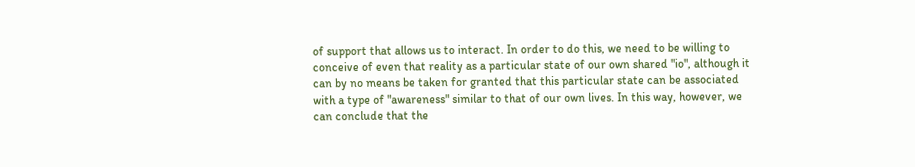of support that allows us to interact. In order to do this, we need to be willing to conceive of even that reality as a particular state of our own shared "io", although it can by no means be taken for granted that this particular state can be associated with a type of "awareness" similar to that of our own lives. In this way, however, we can conclude that the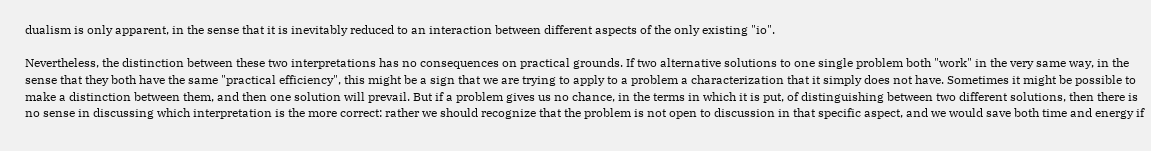dualism is only apparent, in the sense that it is inevitably reduced to an interaction between different aspects of the only existing "io".

Nevertheless, the distinction between these two interpretations has no consequences on practical grounds. If two alternative solutions to one single problem both "work" in the very same way, in the sense that they both have the same "practical efficiency", this might be a sign that we are trying to apply to a problem a characterization that it simply does not have. Sometimes it might be possible to make a distinction between them, and then one solution will prevail. But if a problem gives us no chance, in the terms in which it is put, of distinguishing between two different solutions, then there is no sense in discussing which interpretation is the more correct: rather we should recognize that the problem is not open to discussion in that specific aspect, and we would save both time and energy if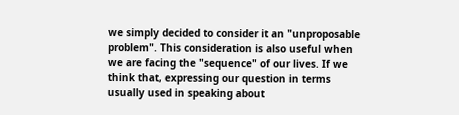we simply decided to consider it an "unproposable problem". This consideration is also useful when we are facing the "sequence" of our lives. If we think that, expressing our question in terms usually used in speaking about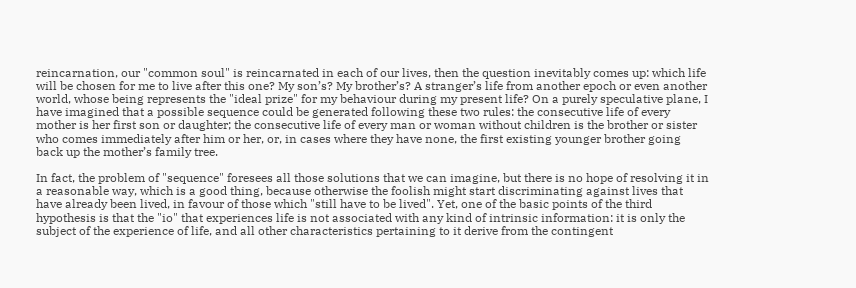reincarnation, our "common soul" is reincarnated in each of our lives, then the question inevitably comes up: which life will be chosen for me to live after this one? My son’s? My brother’s? A stranger’s life from another epoch or even another world, whose being represents the "ideal prize" for my behaviour during my present life? On a purely speculative plane, I have imagined that a possible sequence could be generated following these two rules: the consecutive life of every mother is her first son or daughter; the consecutive life of every man or woman without children is the brother or sister who comes immediately after him or her, or, in cases where they have none, the first existing younger brother going back up the mother’s family tree.

In fact, the problem of "sequence" foresees all those solutions that we can imagine, but there is no hope of resolving it in a reasonable way, which is a good thing, because otherwise the foolish might start discriminating against lives that have already been lived, in favour of those which "still have to be lived". Yet, one of the basic points of the third hypothesis is that the "io" that experiences life is not associated with any kind of intrinsic information: it is only the subject of the experience of life, and all other characteristics pertaining to it derive from the contingent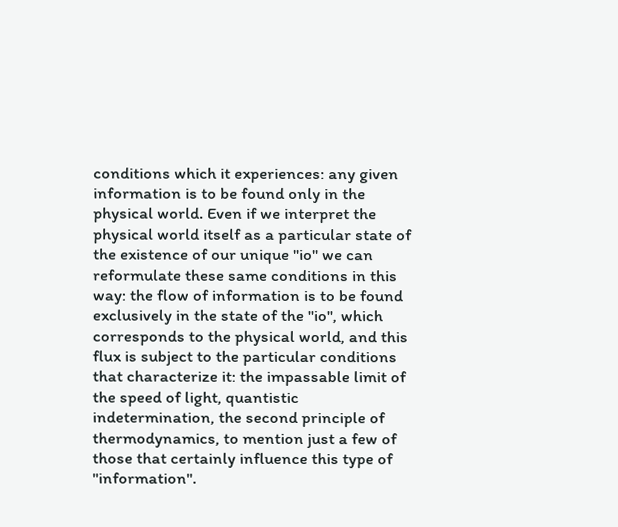conditions which it experiences: any given information is to be found only in the physical world. Even if we interpret the physical world itself as a particular state of the existence of our unique "io" we can reformulate these same conditions in this way: the flow of information is to be found exclusively in the state of the "io", which corresponds to the physical world, and this flux is subject to the particular conditions that characterize it: the impassable limit of the speed of light, quantistic indetermination, the second principle of thermodynamics, to mention just a few of those that certainly influence this type of "information".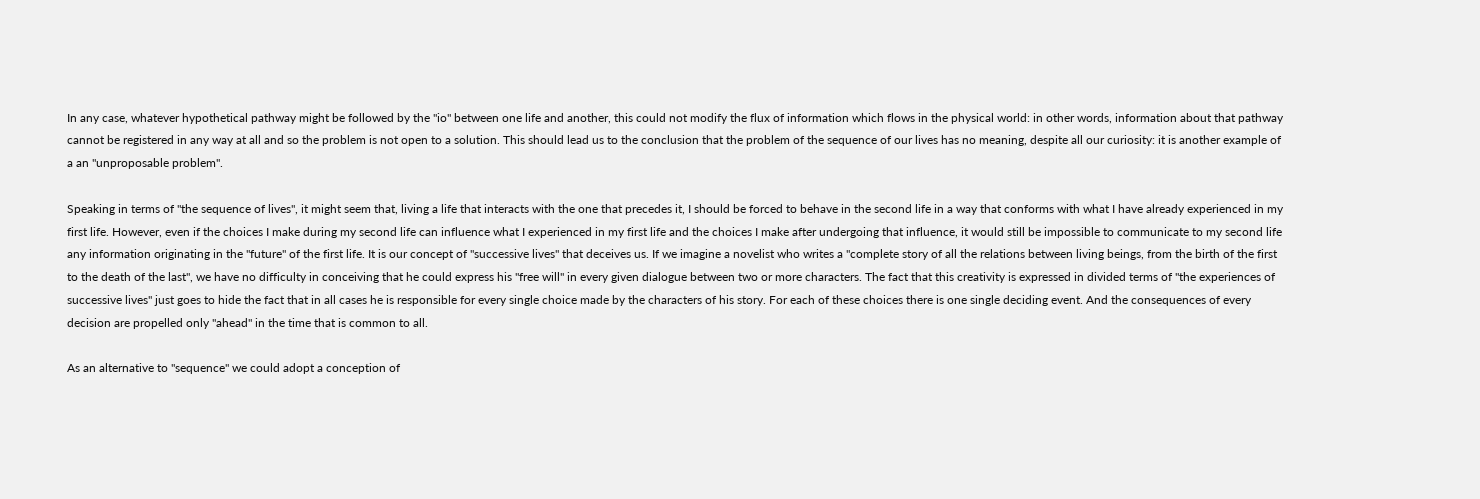In any case, whatever hypothetical pathway might be followed by the "io" between one life and another, this could not modify the flux of information which flows in the physical world: in other words, information about that pathway cannot be registered in any way at all and so the problem is not open to a solution. This should lead us to the conclusion that the problem of the sequence of our lives has no meaning, despite all our curiosity: it is another example of a an "unproposable problem".

Speaking in terms of "the sequence of lives", it might seem that, living a life that interacts with the one that precedes it, I should be forced to behave in the second life in a way that conforms with what I have already experienced in my first life. However, even if the choices I make during my second life can influence what I experienced in my first life and the choices I make after undergoing that influence, it would still be impossible to communicate to my second life any information originating in the "future" of the first life. It is our concept of "successive lives" that deceives us. If we imagine a novelist who writes a "complete story of all the relations between living beings, from the birth of the first to the death of the last", we have no difficulty in conceiving that he could express his "free will" in every given dialogue between two or more characters. The fact that this creativity is expressed in divided terms of "the experiences of successive lives" just goes to hide the fact that in all cases he is responsible for every single choice made by the characters of his story. For each of these choices there is one single deciding event. And the consequences of every decision are propelled only "ahead" in the time that is common to all.

As an alternative to "sequence" we could adopt a conception of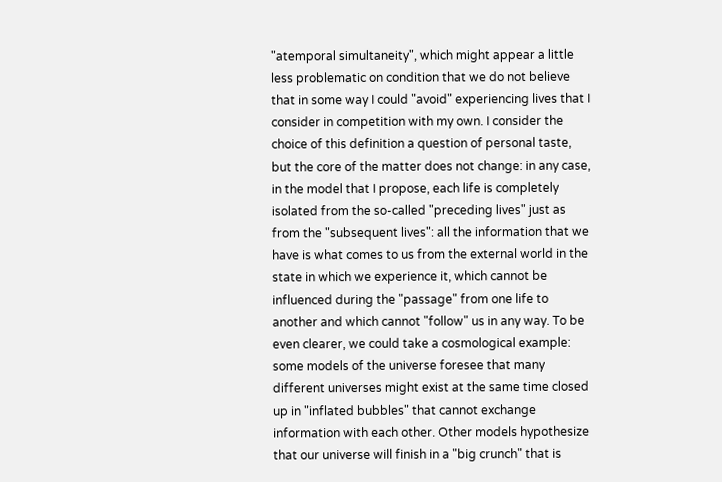"atemporal simultaneity", which might appear a little less problematic on condition that we do not believe that in some way I could "avoid" experiencing lives that I consider in competition with my own. I consider the choice of this definition a question of personal taste, but the core of the matter does not change: in any case, in the model that I propose, each life is completely isolated from the so-called "preceding lives" just as from the "subsequent lives": all the information that we have is what comes to us from the external world in the state in which we experience it, which cannot be influenced during the "passage" from one life to another and which cannot "follow" us in any way. To be even clearer, we could take a cosmological example: some models of the universe foresee that many different universes might exist at the same time closed up in "inflated bubbles" that cannot exchange information with each other. Other models hypothesize that our universe will finish in a "big crunch" that is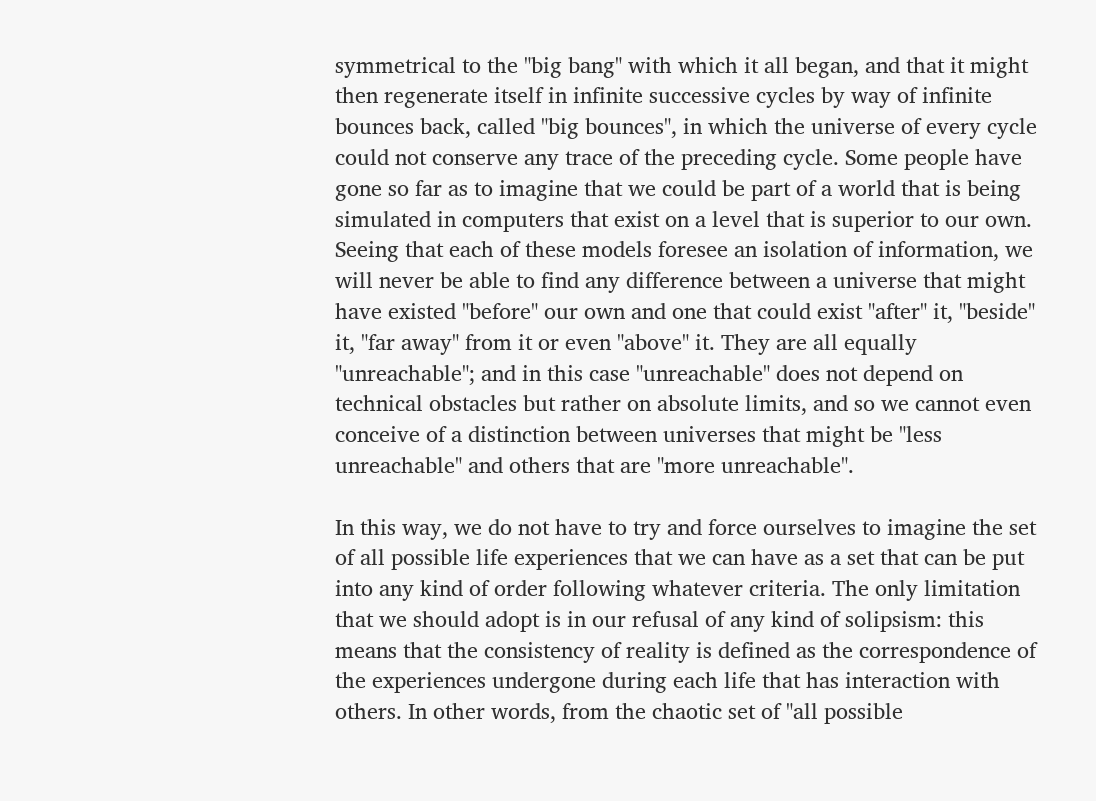symmetrical to the "big bang" with which it all began, and that it might then regenerate itself in infinite successive cycles by way of infinite bounces back, called "big bounces", in which the universe of every cycle could not conserve any trace of the preceding cycle. Some people have gone so far as to imagine that we could be part of a world that is being simulated in computers that exist on a level that is superior to our own. Seeing that each of these models foresee an isolation of information, we will never be able to find any difference between a universe that might have existed "before" our own and one that could exist "after" it, "beside" it, "far away" from it or even "above" it. They are all equally "unreachable"; and in this case "unreachable" does not depend on technical obstacles but rather on absolute limits, and so we cannot even conceive of a distinction between universes that might be "less unreachable" and others that are "more unreachable".

In this way, we do not have to try and force ourselves to imagine the set of all possible life experiences that we can have as a set that can be put into any kind of order following whatever criteria. The only limitation that we should adopt is in our refusal of any kind of solipsism: this means that the consistency of reality is defined as the correspondence of the experiences undergone during each life that has interaction with others. In other words, from the chaotic set of "all possible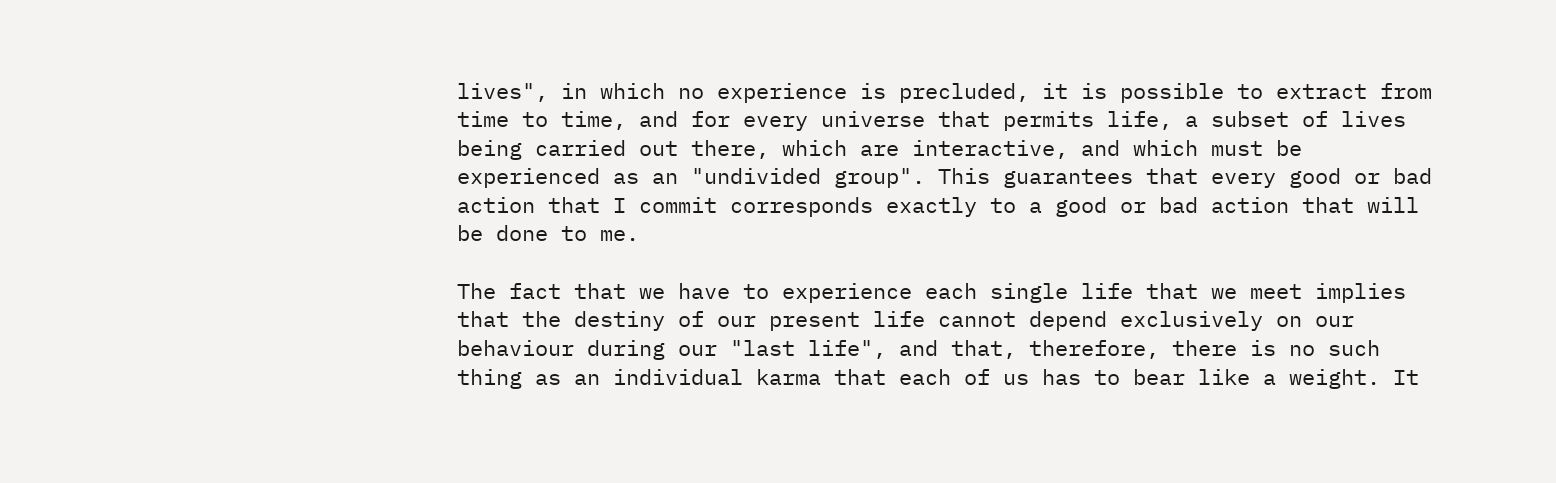lives", in which no experience is precluded, it is possible to extract from time to time, and for every universe that permits life, a subset of lives being carried out there, which are interactive, and which must be experienced as an "undivided group". This guarantees that every good or bad action that I commit corresponds exactly to a good or bad action that will be done to me.

The fact that we have to experience each single life that we meet implies that the destiny of our present life cannot depend exclusively on our behaviour during our "last life", and that, therefore, there is no such thing as an individual karma that each of us has to bear like a weight. It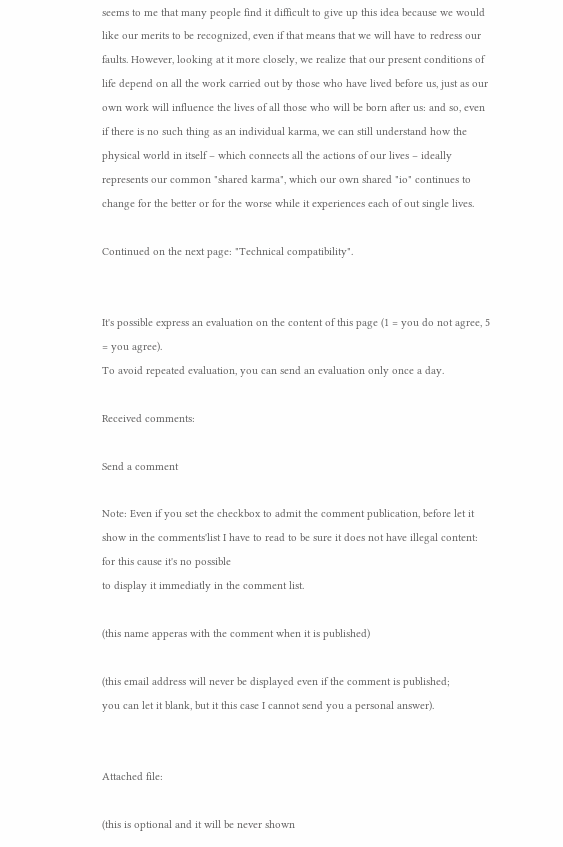seems to me that many people find it difficult to give up this idea because we would like our merits to be recognized, even if that means that we will have to redress our faults. However, looking at it more closely, we realize that our present conditions of life depend on all the work carried out by those who have lived before us, just as our own work will influence the lives of all those who will be born after us: and so, even if there is no such thing as an individual karma, we can still understand how the physical world in itself – which connects all the actions of our lives – ideally represents our common "shared karma", which our own shared "io" continues to change for the better or for the worse while it experiences each of out single lives.

Continued on the next page: "Technical compatibility".


It's possible express an evaluation on the content of this page (1 = you do not agree, 5 = you agree).
To avoid repeated evaluation, you can send an evaluation only once a day.

Received comments:

Send a comment

Note: Even if you set the checkbox to admit the comment publication, before let it show in the comments'list I have to read to be sure it does not have illegal content: for this cause it's no possible
to display it immediatly in the comment list.

(this name apperas with the comment when it is published)

(this email address will never be displayed even if the comment is published;
you can let it blank, but it this case I cannot send you a personal answer).


Attached file:

(this is optional and it will be never shown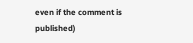even if the comment is published)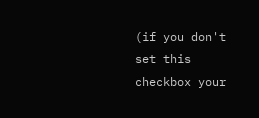(if you don't set this checkbox your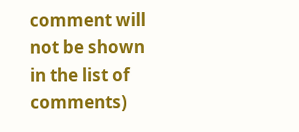comment will not be shown in the list of comments)